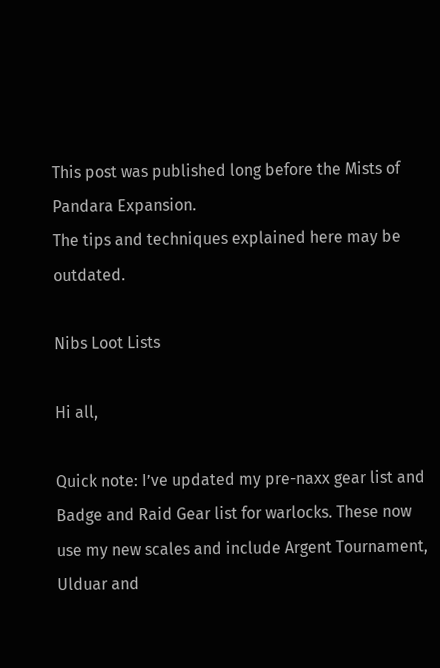This post was published long before the Mists of Pandara Expansion.
The tips and techniques explained here may be outdated.

Nibs Loot Lists

Hi all,

Quick note: I’ve updated my pre-naxx gear list and Badge and Raid Gear list for warlocks. These now use my new scales and include Argent Tournament, Ulduar and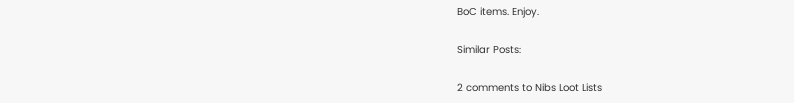BoC items. Enjoy.

Similar Posts:

2 comments to Nibs Loot Lists